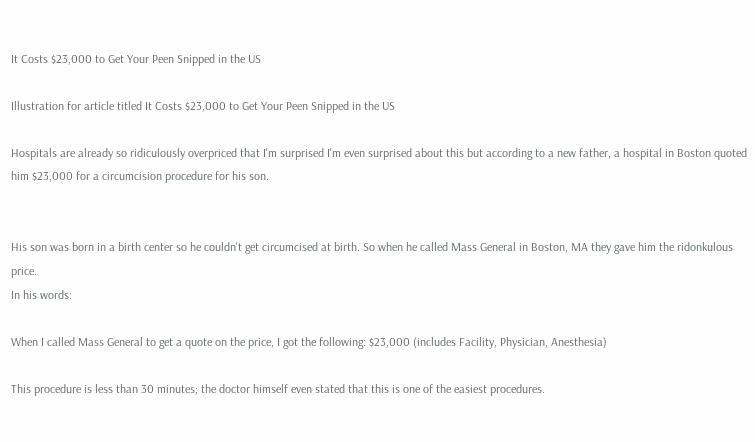It Costs $23,000 to Get Your Peen Snipped in the US

Illustration for article titled It Costs $23,000 to Get Your Peen Snipped in the US

Hospitals are already so ridiculously overpriced that I'm surprised I'm even surprised about this but according to a new father, a hospital in Boston quoted him $23,000 for a circumcision procedure for his son.


His son was born in a birth center so he couldn't get circumcised at birth. So when he called Mass General in Boston, MA they gave him the ridonkulous price.
In his words:

When I called Mass General to get a quote on the price, I got the following: $23,000 (includes Facility, Physician, Anesthesia)

This procedure is less than 30 minutes; the doctor himself even stated that this is one of the easiest procedures.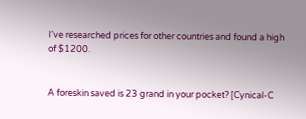I've researched prices for other countries and found a high of $1200.


A foreskin saved is 23 grand in your pocket? [Cynical-C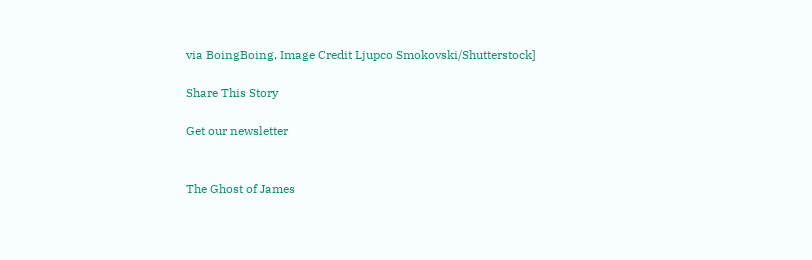via BoingBoing, Image Credit Ljupco Smokovski/Shutterstock]

Share This Story

Get our newsletter


The Ghost of James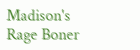Madison's Rage Boner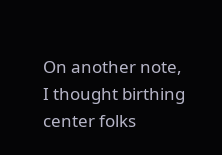On another note, I thought birthing center folks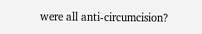were all anti-circumcision?